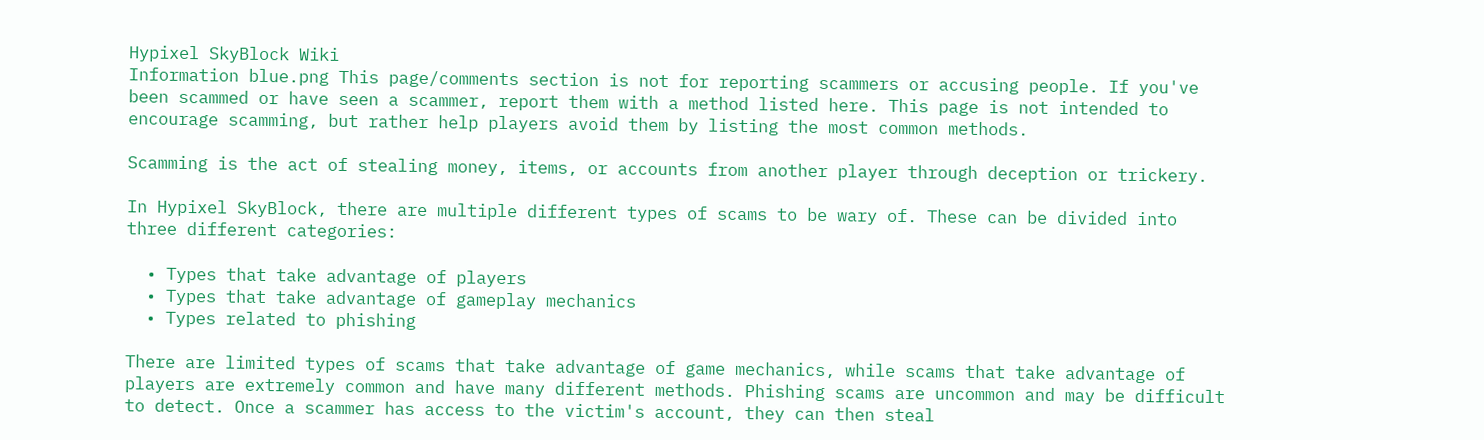Hypixel SkyBlock Wiki
Information blue.png This page/comments section is not for reporting scammers or accusing people. If you've been scammed or have seen a scammer, report them with a method listed here. This page is not intended to encourage scamming, but rather help players avoid them by listing the most common methods.

Scamming is the act of stealing money, items, or accounts from another player through deception or trickery.

In Hypixel SkyBlock, there are multiple different types of scams to be wary of. These can be divided into three different categories:

  • Types that take advantage of players
  • Types that take advantage of gameplay mechanics
  • Types related to phishing

There are limited types of scams that take advantage of game mechanics, while scams that take advantage of players are extremely common and have many different methods. Phishing scams are uncommon and may be difficult to detect. Once a scammer has access to the victim's account, they can then steal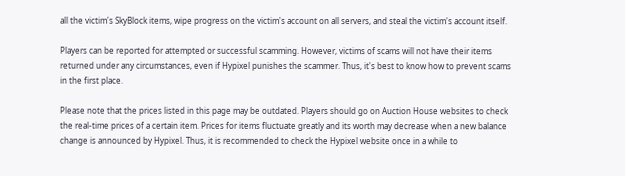all the victim's SkyBlock items, wipe progress on the victim's account on all servers, and steal the victim's account itself.

Players can be reported for attempted or successful scamming. However, victims of scams will not have their items returned under any circumstances, even if Hypixel punishes the scammer. Thus, it's best to know how to prevent scams in the first place.

Please note that the prices listed in this page may be outdated. Players should go on Auction House websites to check the real-time prices of a certain item. Prices for items fluctuate greatly and its worth may decrease when a new balance change is announced by Hypixel. Thus, it is recommended to check the Hypixel website once in a while to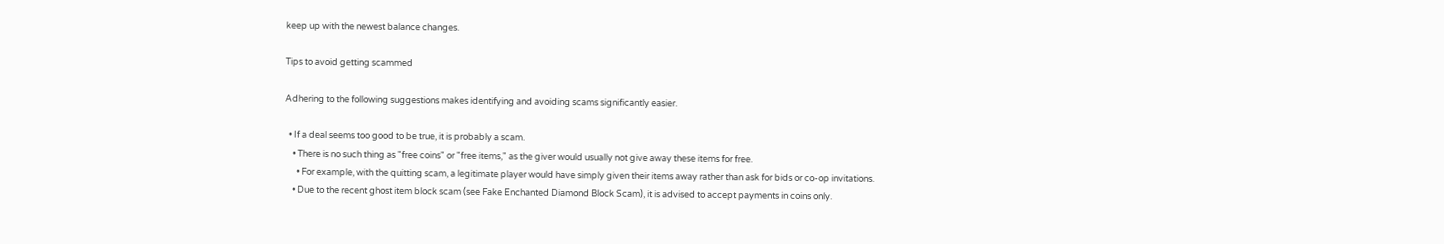keep up with the newest balance changes.

Tips to avoid getting scammed

Adhering to the following suggestions makes identifying and avoiding scams significantly easier.

  • If a deal seems too good to be true, it is probably a scam.
    • There is no such thing as "free coins" or "free items," as the giver would usually not give away these items for free.
      • For example, with the quitting scam, a legitimate player would have simply given their items away rather than ask for bids or co-op invitations.
    • Due to the recent ghost item block scam (see Fake Enchanted Diamond Block Scam), it is advised to accept payments in coins only.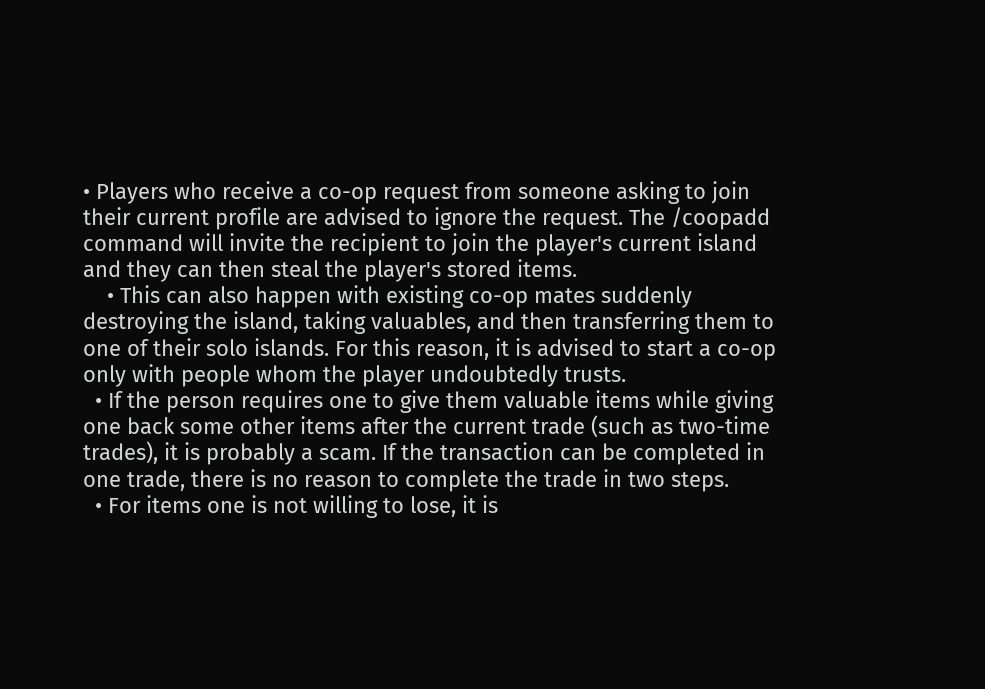• Players who receive a co-op request from someone asking to join their current profile are advised to ignore the request. The /coopadd command will invite the recipient to join the player's current island and they can then steal the player's stored items.
    • This can also happen with existing co-op mates suddenly destroying the island, taking valuables, and then transferring them to one of their solo islands. For this reason, it is advised to start a co-op only with people whom the player undoubtedly trusts.
  • If the person requires one to give them valuable items while giving one back some other items after the current trade (such as two-time trades), it is probably a scam. If the transaction can be completed in one trade, there is no reason to complete the trade in two steps.
  • For items one is not willing to lose, it is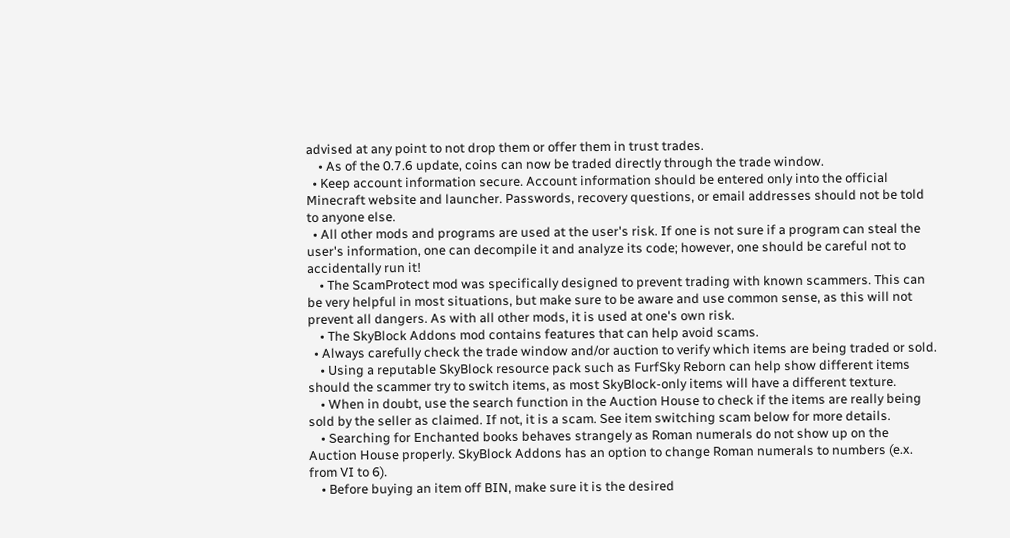advised at any point to not drop them or offer them in trust trades.
    • As of the 0.7.6 update, coins can now be traded directly through the trade window.
  • Keep account information secure. Account information should be entered only into the official Minecraft website and launcher. Passwords, recovery questions, or email addresses should not be told to anyone else.
  • All other mods and programs are used at the user's risk. If one is not sure if a program can steal the user's information, one can decompile it and analyze its code; however, one should be careful not to accidentally run it!
    • The ScamProtect mod was specifically designed to prevent trading with known scammers. This can be very helpful in most situations, but make sure to be aware and use common sense, as this will not prevent all dangers. As with all other mods, it is used at one's own risk.
    • The SkyBlock Addons mod contains features that can help avoid scams.
  • Always carefully check the trade window and/or auction to verify which items are being traded or sold.
    • Using a reputable SkyBlock resource pack such as FurfSky Reborn can help show different items should the scammer try to switch items, as most SkyBlock-only items will have a different texture.
    • When in doubt, use the search function in the Auction House to check if the items are really being sold by the seller as claimed. If not, it is a scam. See item switching scam below for more details.
    • Searching for Enchanted books behaves strangely as Roman numerals do not show up on the Auction House properly. SkyBlock Addons has an option to change Roman numerals to numbers (e.x. from VI to 6).
    • Before buying an item off BIN, make sure it is the desired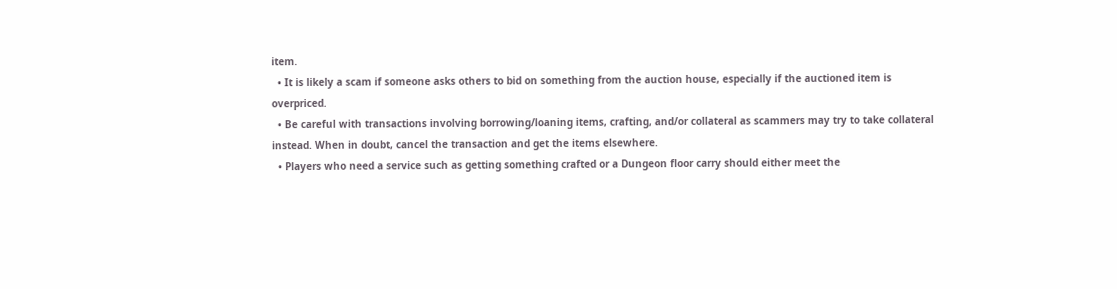item.
  • It is likely a scam if someone asks others to bid on something from the auction house, especially if the auctioned item is overpriced.
  • Be careful with transactions involving borrowing/loaning items, crafting, and/or collateral as scammers may try to take collateral instead. When in doubt, cancel the transaction and get the items elsewhere.
  • Players who need a service such as getting something crafted or a Dungeon floor carry should either meet the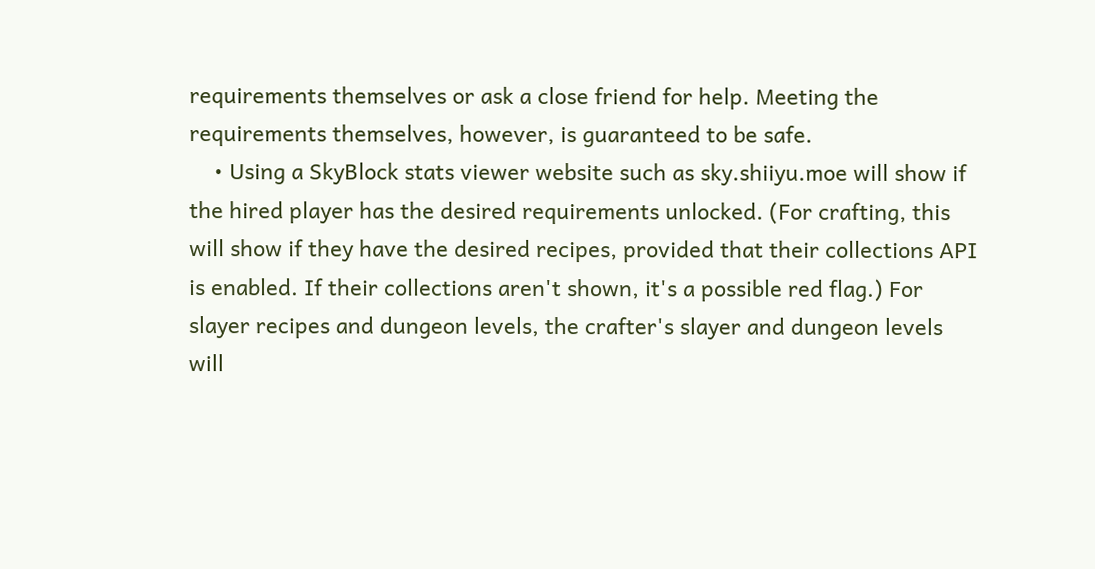requirements themselves or ask a close friend for help. Meeting the requirements themselves, however, is guaranteed to be safe.
    • Using a SkyBlock stats viewer website such as sky.shiiyu.moe will show if the hired player has the desired requirements unlocked. (For crafting, this will show if they have the desired recipes, provided that their collections API is enabled. If their collections aren't shown, it's a possible red flag.) For slayer recipes and dungeon levels, the crafter's slayer and dungeon levels will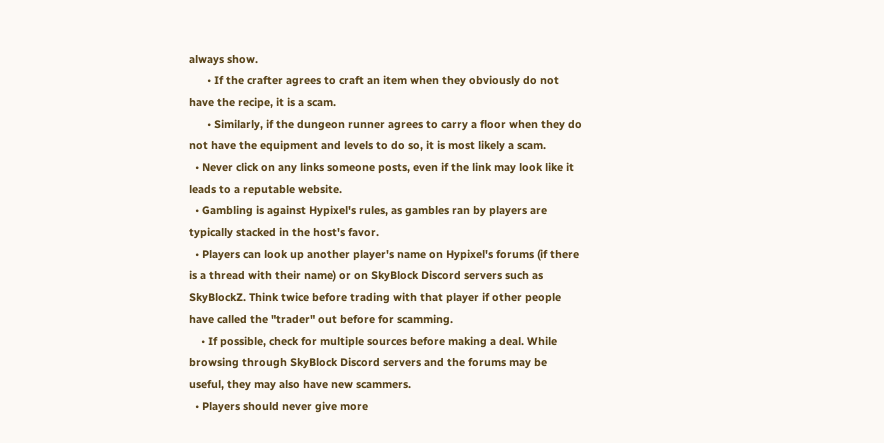always show.
      • If the crafter agrees to craft an item when they obviously do not have the recipe, it is a scam.
      • Similarly, if the dungeon runner agrees to carry a floor when they do not have the equipment and levels to do so, it is most likely a scam.
  • Never click on any links someone posts, even if the link may look like it leads to a reputable website.
  • Gambling is against Hypixel's rules, as gambles ran by players are typically stacked in the host's favor.
  • Players can look up another player's name on Hypixel's forums (if there is a thread with their name) or on SkyBlock Discord servers such as SkyBlockZ. Think twice before trading with that player if other people have called the "trader" out before for scamming.
    • If possible, check for multiple sources before making a deal. While browsing through SkyBlock Discord servers and the forums may be useful, they may also have new scammers.
  • Players should never give more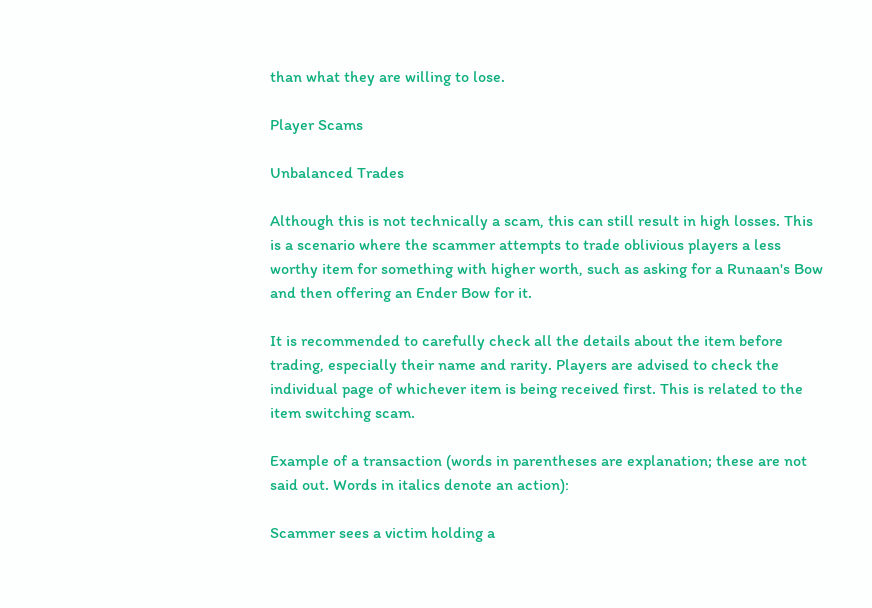than what they are willing to lose.

Player Scams

Unbalanced Trades

Although this is not technically a scam, this can still result in high losses. This is a scenario where the scammer attempts to trade oblivious players a less worthy item for something with higher worth, such as asking for a Runaan's Bow and then offering an Ender Bow for it.

It is recommended to carefully check all the details about the item before trading, especially their name and rarity. Players are advised to check the individual page of whichever item is being received first. This is related to the item switching scam.

Example of a transaction (words in parentheses are explanation; these are not said out. Words in italics denote an action):

Scammer sees a victim holding a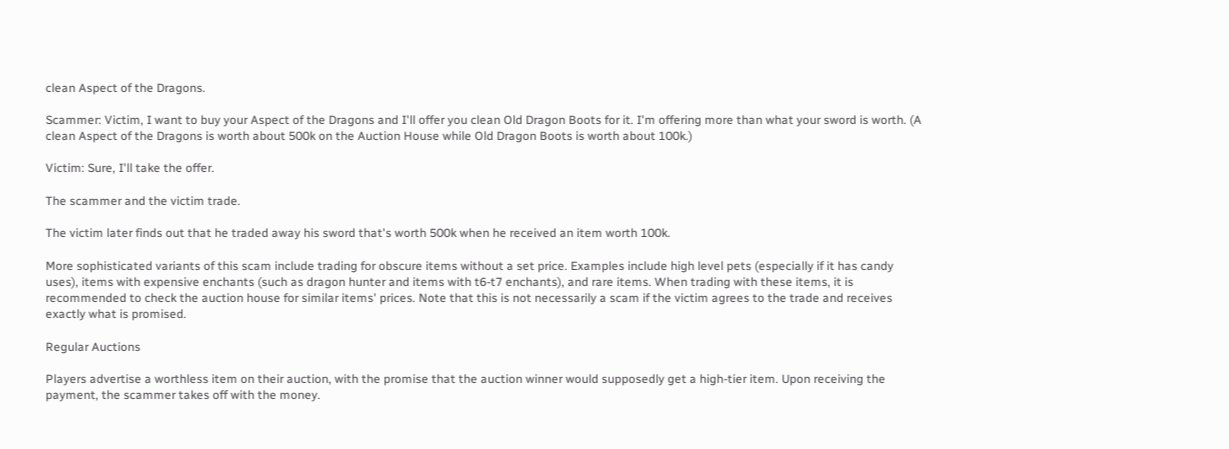clean Aspect of the Dragons.

Scammer: Victim, I want to buy your Aspect of the Dragons and I'll offer you clean Old Dragon Boots for it. I'm offering more than what your sword is worth. (A clean Aspect of the Dragons is worth about 500k on the Auction House while Old Dragon Boots is worth about 100k.)

Victim: Sure, I'll take the offer.

The scammer and the victim trade.

The victim later finds out that he traded away his sword that's worth 500k when he received an item worth 100k.

More sophisticated variants of this scam include trading for obscure items without a set price. Examples include high level pets (especially if it has candy uses), items with expensive enchants (such as dragon hunter and items with t6-t7 enchants), and rare items. When trading with these items, it is recommended to check the auction house for similar items' prices. Note that this is not necessarily a scam if the victim agrees to the trade and receives exactly what is promised.

Regular Auctions

Players advertise a worthless item on their auction, with the promise that the auction winner would supposedly get a high-tier item. Upon receiving the payment, the scammer takes off with the money.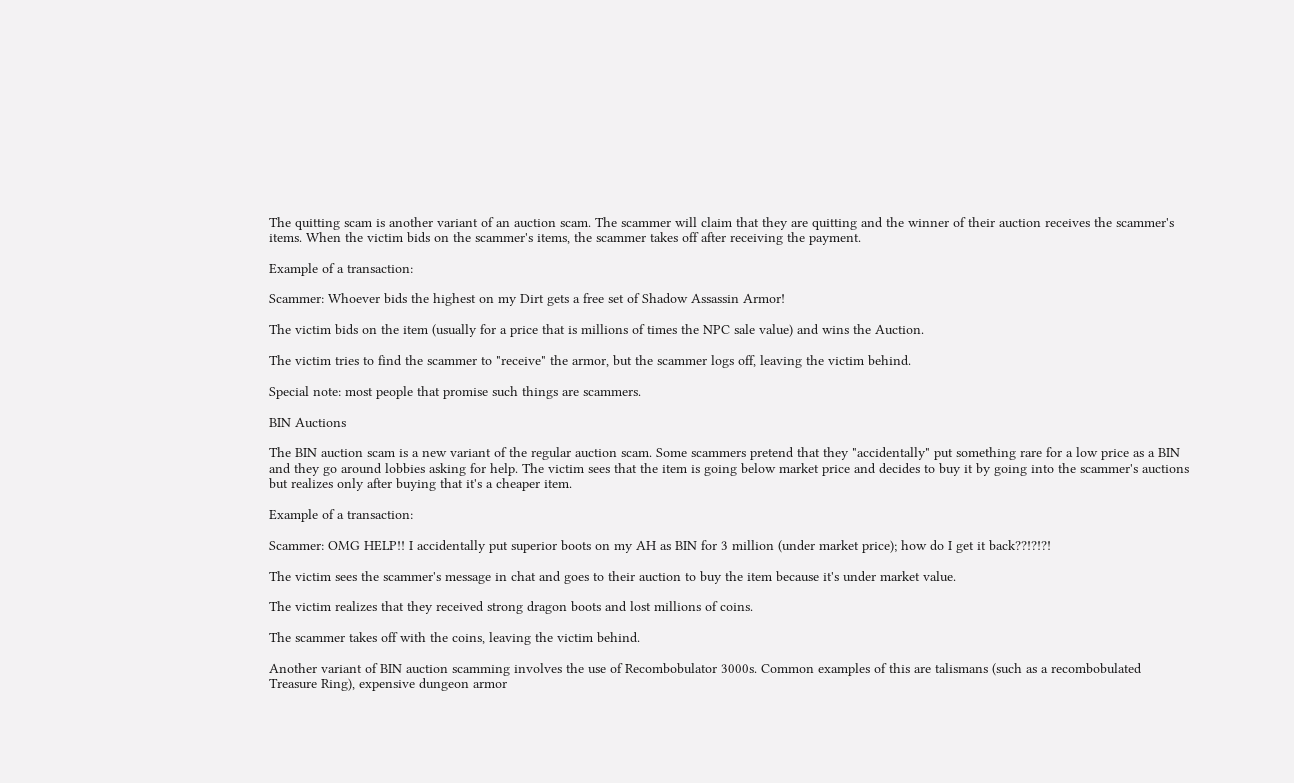The quitting scam is another variant of an auction scam. The scammer will claim that they are quitting and the winner of their auction receives the scammer's items. When the victim bids on the scammer's items, the scammer takes off after receiving the payment.

Example of a transaction:

Scammer: Whoever bids the highest on my Dirt gets a free set of Shadow Assassin Armor!

The victim bids on the item (usually for a price that is millions of times the NPC sale value) and wins the Auction.

The victim tries to find the scammer to "receive" the armor, but the scammer logs off, leaving the victim behind.

Special note: most people that promise such things are scammers.

BIN Auctions

The BIN auction scam is a new variant of the regular auction scam. Some scammers pretend that they "accidentally" put something rare for a low price as a BIN and they go around lobbies asking for help. The victim sees that the item is going below market price and decides to buy it by going into the scammer's auctions but realizes only after buying that it's a cheaper item.

Example of a transaction:

Scammer: OMG HELP!! I accidentally put superior boots on my AH as BIN for 3 million (under market price); how do I get it back??!?!?!

The victim sees the scammer's message in chat and goes to their auction to buy the item because it's under market value.

The victim realizes that they received strong dragon boots and lost millions of coins.

The scammer takes off with the coins, leaving the victim behind.

Another variant of BIN auction scamming involves the use of Recombobulator 3000s. Common examples of this are talismans (such as a recombobulated Treasure Ring), expensive dungeon armor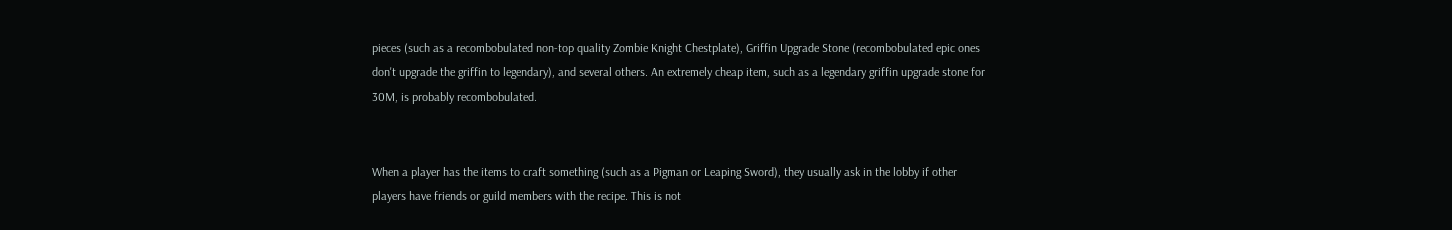pieces (such as a recombobulated non-top quality Zombie Knight Chestplate), Griffin Upgrade Stone (recombobulated epic ones don't upgrade the griffin to legendary), and several others. An extremely cheap item, such as a legendary griffin upgrade stone for 30M, is probably recombobulated.


When a player has the items to craft something (such as a Pigman or Leaping Sword), they usually ask in the lobby if other players have friends or guild members with the recipe. This is not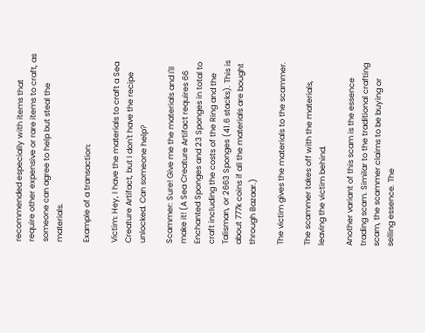recommended especially with items that require other expensive or rare items to craft, as someone can agree to help but steal the materials.

Example of a transaction:

Victim: Hey, I have the materials to craft a Sea Creature Artifact, but I don't have the recipe unlocked. Can someone help?

Scammer: Sure! Give me the materials and I'll make it! (A Sea Creature Artifact requires 66 Enchanted Sponges and 23 Sponges in total to craft including the costs of the Ring and the Talisman, or 2663 Sponges (41.6 stacks). This is about 777k coins if all the materials are bought through Bazaar.)

The victim gives the materials to the scammer.

The scammer takes off with the materials, leaving the victim behind.

Another variant of this scam is the essence trading scam. Similar to the traditional crafting scam, the scammer claims to be buying or selling essence. The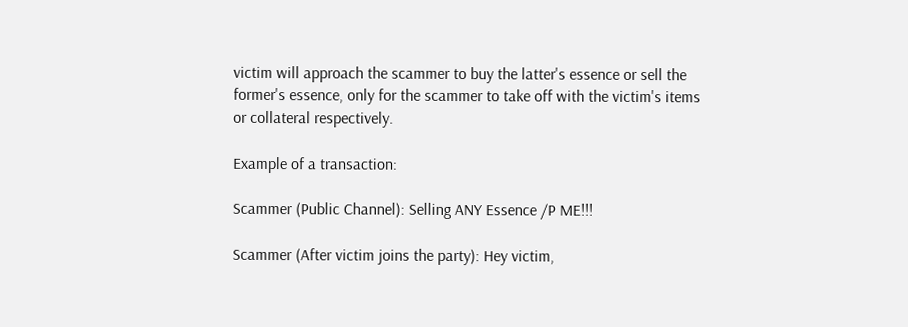victim will approach the scammer to buy the latter's essence or sell the former's essence, only for the scammer to take off with the victim's items or collateral respectively.

Example of a transaction:

Scammer (Public Channel): Selling ANY Essence /P ME!!!

Scammer (After victim joins the party): Hey victim,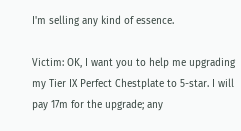I'm selling any kind of essence.

Victim: OK, I want you to help me upgrading my Tier IX Perfect Chestplate to 5-star. I will pay 17m for the upgrade; any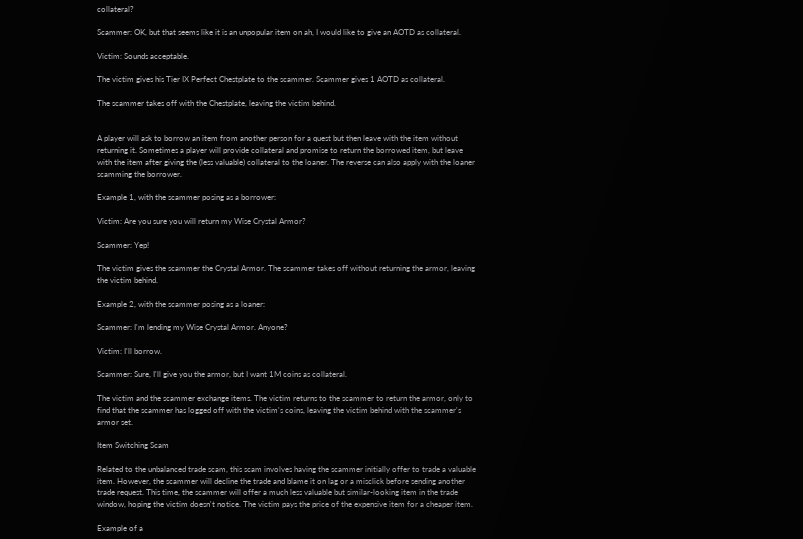collateral?

Scammer: OK, but that seems like it is an unpopular item on ah, I would like to give an AOTD as collateral.

Victim: Sounds acceptable.

The victim gives his Tier IX Perfect Chestplate to the scammer. Scammer gives 1 AOTD as collateral.

The scammer takes off with the Chestplate, leaving the victim behind.


A player will ask to borrow an item from another person for a quest but then leave with the item without returning it. Sometimes a player will provide collateral and promise to return the borrowed item, but leave with the item after giving the (less valuable) collateral to the loaner. The reverse can also apply with the loaner scamming the borrower.

Example 1, with the scammer posing as a borrower:

Victim: Are you sure you will return my Wise Crystal Armor?

Scammer: Yep!

The victim gives the scammer the Crystal Armor. The scammer takes off without returning the armor, leaving the victim behind.

Example 2, with the scammer posing as a loaner:

Scammer: I'm lending my Wise Crystal Armor. Anyone?

Victim: I'll borrow.

Scammer: Sure, I'll give you the armor, but I want 1M coins as collateral.

The victim and the scammer exchange items. The victim returns to the scammer to return the armor, only to find that the scammer has logged off with the victim's coins, leaving the victim behind with the scammer's armor set.

Item Switching Scam

Related to the unbalanced trade scam, this scam involves having the scammer initially offer to trade a valuable item. However, the scammer will decline the trade and blame it on lag or a misclick before sending another trade request. This time, the scammer will offer a much less valuable but similar-looking item in the trade window, hoping the victim doesn't notice. The victim pays the price of the expensive item for a cheaper item.

Example of a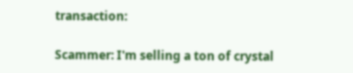transaction:

Scammer: I'm selling a ton of crystal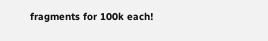fragments for 100k each!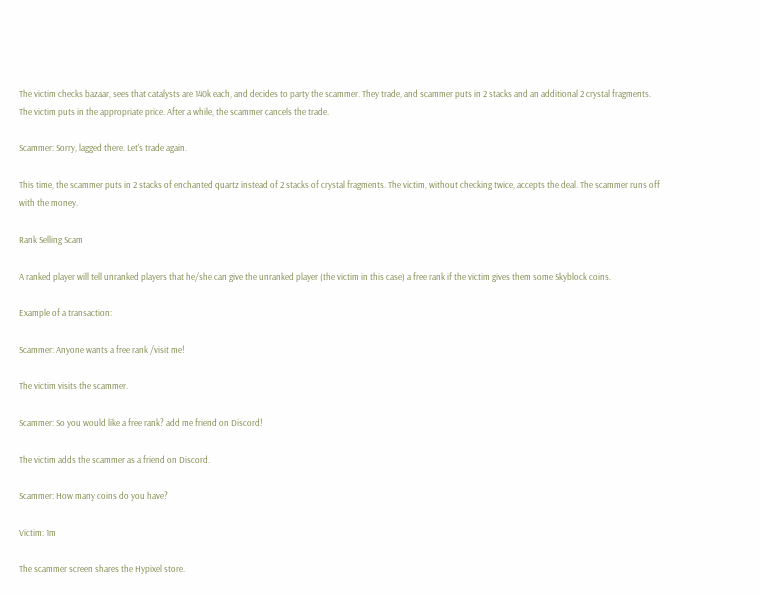The victim checks bazaar, sees that catalysts are 140k each, and decides to party the scammer. They trade, and scammer puts in 2 stacks and an additional 2 crystal fragments. The victim puts in the appropriate price. After a while, the scammer cancels the trade.

Scammer: Sorry, lagged there. Let's trade again.

This time, the scammer puts in 2 stacks of enchanted quartz instead of 2 stacks of crystal fragments. The victim, without checking twice, accepts the deal. The scammer runs off with the money.

Rank Selling Scam

A ranked player will tell unranked players that he/she can give the unranked player (the victim in this case) a free rank if the victim gives them some Skyblock coins.

Example of a transaction:

Scammer: Anyone wants a free rank /visit me!

The victim visits the scammer.

Scammer: So you would like a free rank? add me friend on Discord!

The victim adds the scammer as a friend on Discord.

Scammer: How many coins do you have?

Victim: 1m

The scammer screen shares the Hypixel store.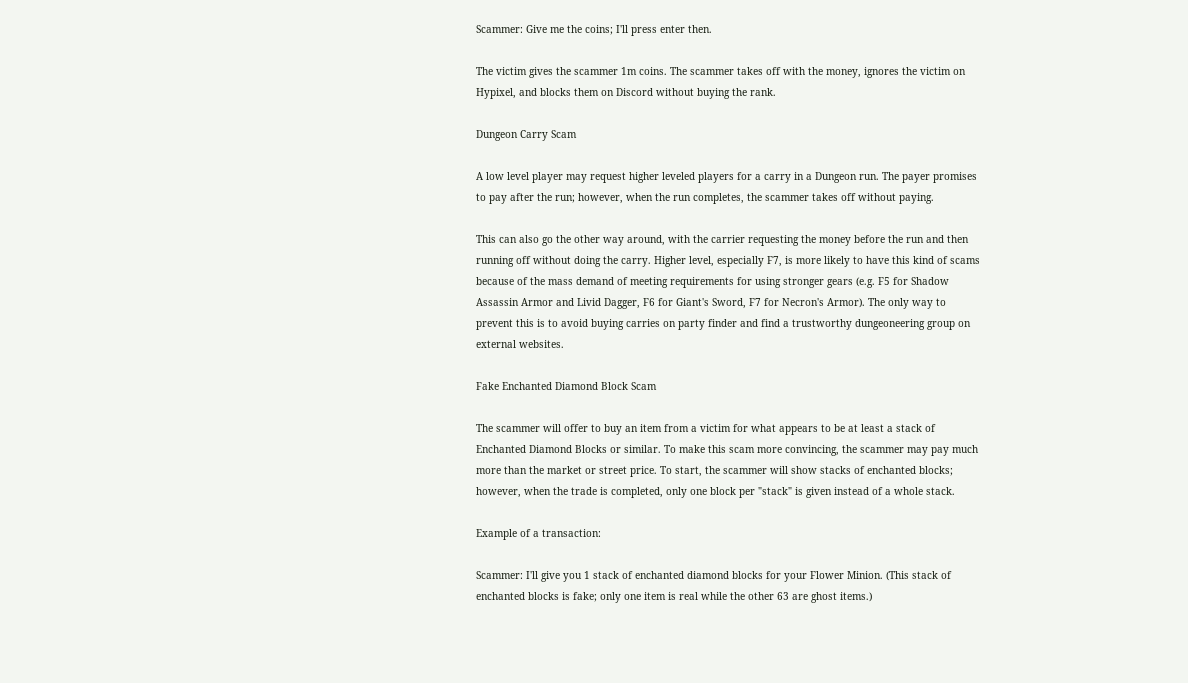Scammer: Give me the coins; I'll press enter then.

The victim gives the scammer 1m coins. The scammer takes off with the money, ignores the victim on Hypixel, and blocks them on Discord without buying the rank.

Dungeon Carry Scam

A low level player may request higher leveled players for a carry in a Dungeon run. The payer promises to pay after the run; however, when the run completes, the scammer takes off without paying.

This can also go the other way around, with the carrier requesting the money before the run and then running off without doing the carry. Higher level, especially F7, is more likely to have this kind of scams because of the mass demand of meeting requirements for using stronger gears (e.g. F5 for Shadow Assassin Armor and Livid Dagger, F6 for Giant's Sword, F7 for Necron's Armor). The only way to prevent this is to avoid buying carries on party finder and find a trustworthy dungeoneering group on external websites.

Fake Enchanted Diamond Block Scam

The scammer will offer to buy an item from a victim for what appears to be at least a stack of Enchanted Diamond Blocks or similar. To make this scam more convincing, the scammer may pay much more than the market or street price. To start, the scammer will show stacks of enchanted blocks; however, when the trade is completed, only one block per "stack" is given instead of a whole stack.

Example of a transaction:

Scammer: I'll give you 1 stack of enchanted diamond blocks for your Flower Minion. (This stack of enchanted blocks is fake; only one item is real while the other 63 are ghost items.)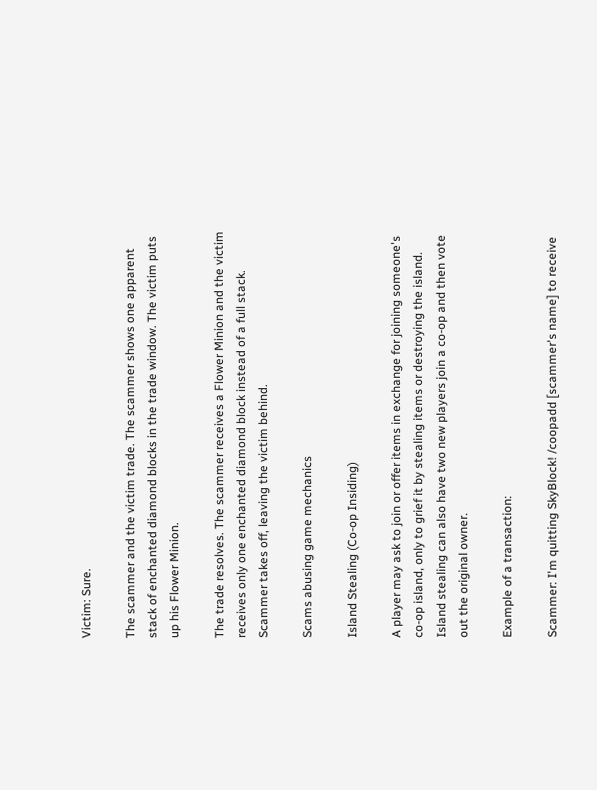Victim: Sure.

The scammer and the victim trade. The scammer shows one apparent stack of enchanted diamond blocks in the trade window. The victim puts up his Flower Minion.

The trade resolves. The scammer receives a Flower Minion and the victim receives only one enchanted diamond block instead of a full stack. Scammer takes off, leaving the victim behind.

Scams abusing game mechanics

Island Stealing (Co-op Insiding)

A player may ask to join or offer items in exchange for joining someone's co-op island, only to grief it by stealing items or destroying the island. Island stealing can also have two new players join a co-op and then vote out the original owner.

Example of a transaction:

Scammer: I'm quitting SkyBlock! /coopadd [scammer's name] to receive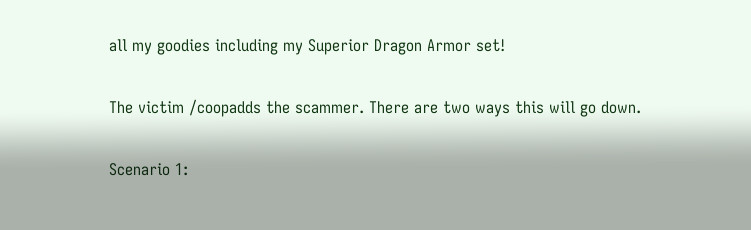all my goodies including my Superior Dragon Armor set!

The victim /coopadds the scammer. There are two ways this will go down.

Scenario 1: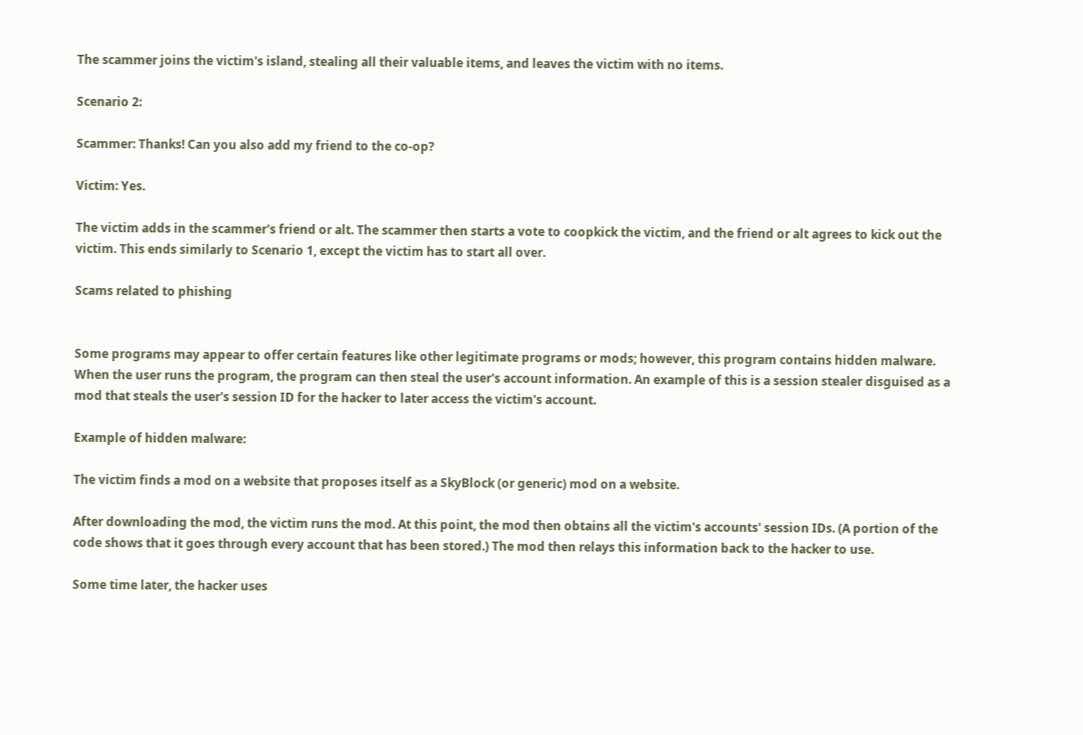The scammer joins the victim's island, stealing all their valuable items, and leaves the victim with no items.

Scenario 2:

Scammer: Thanks! Can you also add my friend to the co-op?

Victim: Yes.

The victim adds in the scammer's friend or alt. The scammer then starts a vote to coopkick the victim, and the friend or alt agrees to kick out the victim. This ends similarly to Scenario 1, except the victim has to start all over.

Scams related to phishing


Some programs may appear to offer certain features like other legitimate programs or mods; however, this program contains hidden malware. When the user runs the program, the program can then steal the user's account information. An example of this is a session stealer disguised as a mod that steals the user's session ID for the hacker to later access the victim's account.

Example of hidden malware:

The victim finds a mod on a website that proposes itself as a SkyBlock (or generic) mod on a website.

After downloading the mod, the victim runs the mod. At this point, the mod then obtains all the victim's accounts' session IDs. (A portion of the code shows that it goes through every account that has been stored.) The mod then relays this information back to the hacker to use.

Some time later, the hacker uses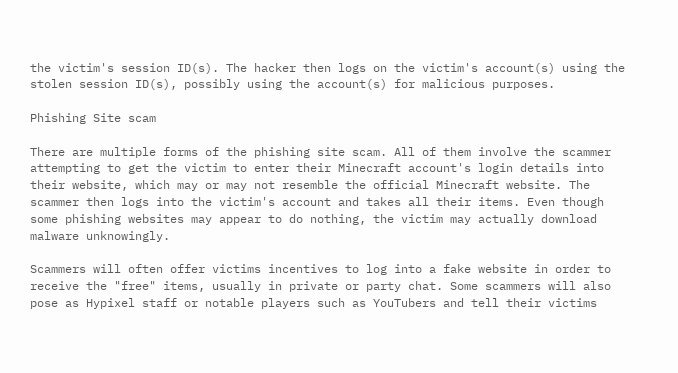the victim's session ID(s). The hacker then logs on the victim's account(s) using the stolen session ID(s), possibly using the account(s) for malicious purposes.

Phishing Site scam

There are multiple forms of the phishing site scam. All of them involve the scammer attempting to get the victim to enter their Minecraft account's login details into their website, which may or may not resemble the official Minecraft website. The scammer then logs into the victim's account and takes all their items. Even though some phishing websites may appear to do nothing, the victim may actually download malware unknowingly.

Scammers will often offer victims incentives to log into a fake website in order to receive the "free" items, usually in private or party chat. Some scammers will also pose as Hypixel staff or notable players such as YouTubers and tell their victims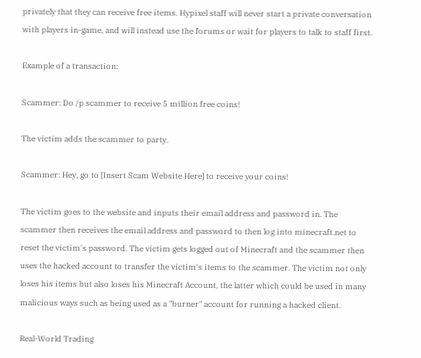privately that they can receive free items. Hypixel staff will never start a private conversation with players in-game, and will instead use the forums or wait for players to talk to staff first.

Example of a transaction:

Scammer: Do /p scammer to receive 5 million free coins!

The victim adds the scammer to party.

Scammer: Hey, go to [Insert Scam Website Here] to receive your coins!

The victim goes to the website and inputs their email address and password in. The scammer then receives the email address and password to then log into minecraft.net to reset the victim's password. The victim gets logged out of Minecraft and the scammer then uses the hacked account to transfer the victim's items to the scammer. The victim not only loses his items but also loses his Minecraft Account, the latter which could be used in many malicious ways such as being used as a "burner" account for running a hacked client.

Real-World Trading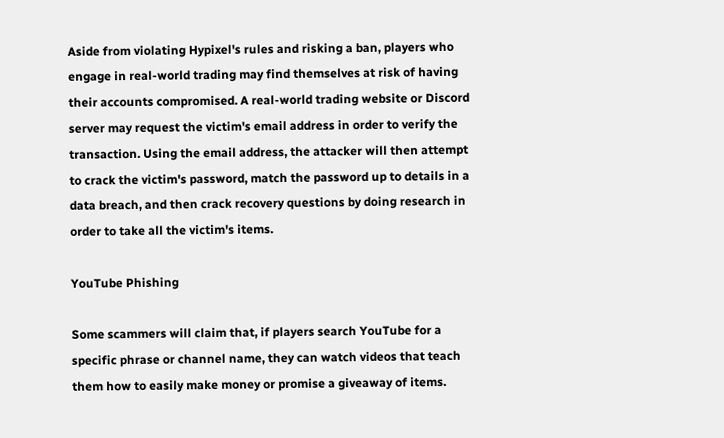Aside from violating Hypixel's rules and risking a ban, players who engage in real-world trading may find themselves at risk of having their accounts compromised. A real-world trading website or Discord server may request the victim's email address in order to verify the transaction. Using the email address, the attacker will then attempt to crack the victim's password, match the password up to details in a data breach, and then crack recovery questions by doing research in order to take all the victim's items.

YouTube Phishing

Some scammers will claim that, if players search YouTube for a specific phrase or channel name, they can watch videos that teach them how to easily make money or promise a giveaway of items.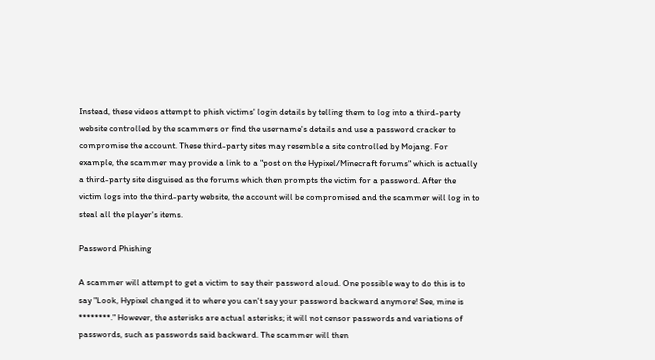Instead, these videos attempt to phish victims' login details by telling them to log into a third-party website controlled by the scammers or find the username's details and use a password cracker to compromise the account. These third-party sites may resemble a site controlled by Mojang. For example, the scammer may provide a link to a "post on the Hypixel/Minecraft forums" which is actually a third-party site disguised as the forums which then prompts the victim for a password. After the victim logs into the third-party website, the account will be compromised and the scammer will log in to steal all the player's items.

Password Phishing

A scammer will attempt to get a victim to say their password aloud. One possible way to do this is to say "Look, Hypixel changed it to where you can't say your password backward anymore! See, mine is ********." However, the asterisks are actual asterisks; it will not censor passwords and variations of passwords, such as passwords said backward. The scammer will then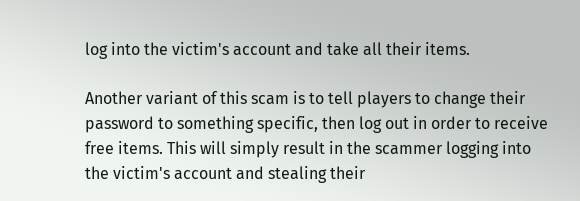log into the victim's account and take all their items.

Another variant of this scam is to tell players to change their password to something specific, then log out in order to receive free items. This will simply result in the scammer logging into the victim's account and stealing their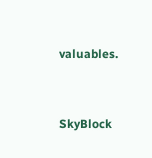valuables.


SkyBlock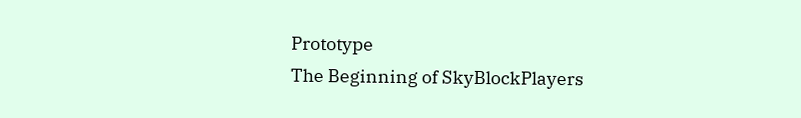Prototype
The Beginning of SkyBlockPlayers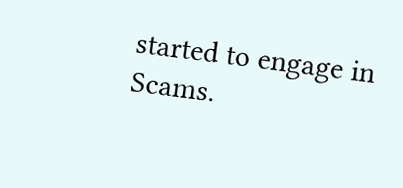started to engage in Scams.